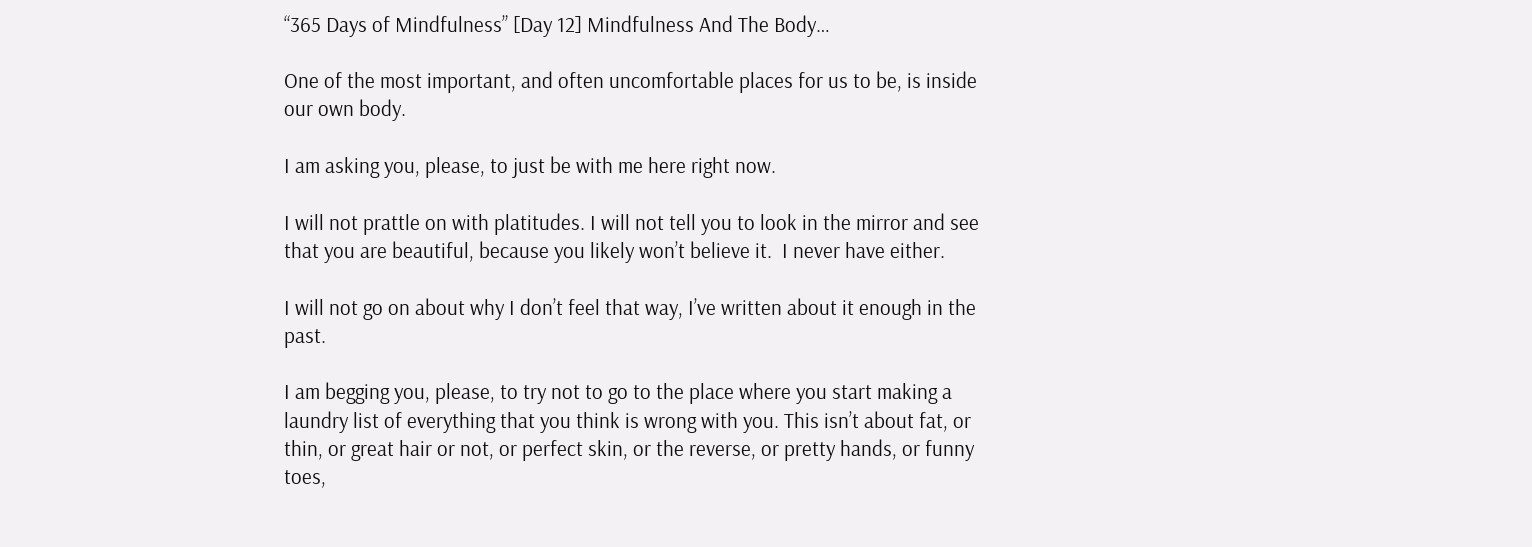“365 Days of Mindfulness” [Day 12] Mindfulness And The Body…

One of the most important, and often uncomfortable places for us to be, is inside our own body.

I am asking you, please, to just be with me here right now.

I will not prattle on with platitudes. I will not tell you to look in the mirror and see that you are beautiful, because you likely won’t believe it.  I never have either.

I will not go on about why I don’t feel that way, I’ve written about it enough in the past.

I am begging you, please, to try not to go to the place where you start making a laundry list of everything that you think is wrong with you. This isn’t about fat, or thin, or great hair or not, or perfect skin, or the reverse, or pretty hands, or funny toes,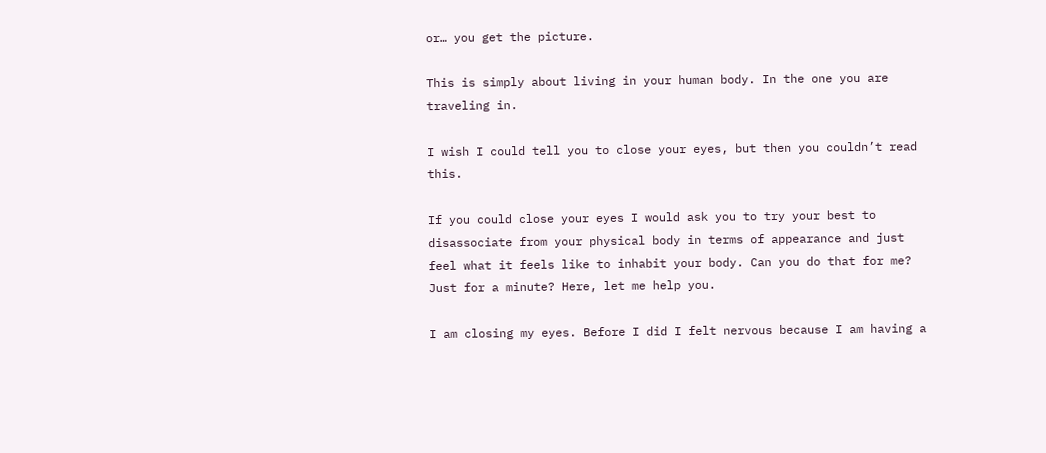or… you get the picture.

This is simply about living in your human body. In the one you are traveling in.

I wish I could tell you to close your eyes, but then you couldn’t read this.

If you could close your eyes I would ask you to try your best to disassociate from your physical body in terms of appearance and just feel what it feels like to inhabit your body. Can you do that for me? Just for a minute? Here, let me help you.

I am closing my eyes. Before I did I felt nervous because I am having a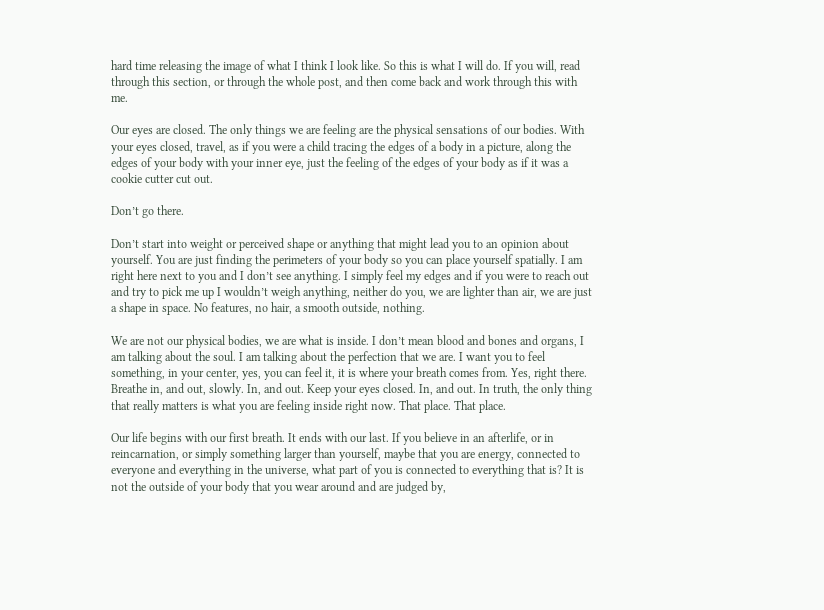hard time releasing the image of what I think I look like. So this is what I will do. If you will, read through this section, or through the whole post, and then come back and work through this with me.

Our eyes are closed. The only things we are feeling are the physical sensations of our bodies. With your eyes closed, travel, as if you were a child tracing the edges of a body in a picture, along the edges of your body with your inner eye, just the feeling of the edges of your body as if it was a cookie cutter cut out.

Don’t go there.

Don’t start into weight or perceived shape or anything that might lead you to an opinion about yourself. You are just finding the perimeters of your body so you can place yourself spatially. I am right here next to you and I don’t see anything. I simply feel my edges and if you were to reach out and try to pick me up I wouldn’t weigh anything, neither do you, we are lighter than air, we are just a shape in space. No features, no hair, a smooth outside, nothing.

We are not our physical bodies, we are what is inside. I don’t mean blood and bones and organs, I am talking about the soul. I am talking about the perfection that we are. I want you to feel something, in your center, yes, you can feel it, it is where your breath comes from. Yes, right there. Breathe in, and out, slowly. In, and out. Keep your eyes closed. In, and out. In truth, the only thing that really matters is what you are feeling inside right now. That place. That place.

Our life begins with our first breath. It ends with our last. If you believe in an afterlife, or in reincarnation, or simply something larger than yourself, maybe that you are energy, connected to everyone and everything in the universe, what part of you is connected to everything that is? It is not the outside of your body that you wear around and are judged by,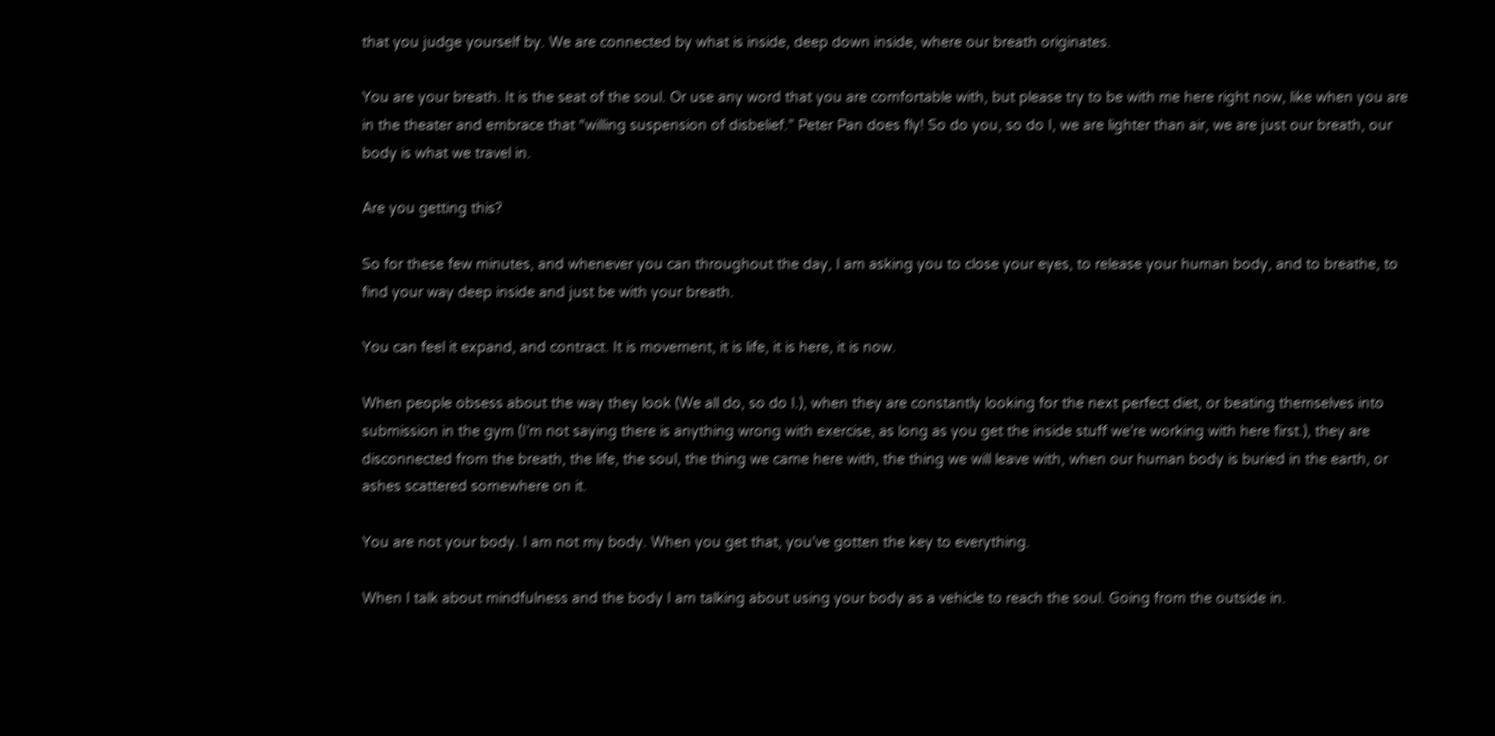that you judge yourself by. We are connected by what is inside, deep down inside, where our breath originates.

You are your breath. It is the seat of the soul. Or use any word that you are comfortable with, but please try to be with me here right now, like when you are in the theater and embrace that “willing suspension of disbelief.” Peter Pan does fly! So do you, so do I, we are lighter than air, we are just our breath, our body is what we travel in.

Are you getting this?

So for these few minutes, and whenever you can throughout the day, I am asking you to close your eyes, to release your human body, and to breathe, to find your way deep inside and just be with your breath.

You can feel it expand, and contract. It is movement, it is life, it is here, it is now.

When people obsess about the way they look (We all do, so do I.), when they are constantly looking for the next perfect diet, or beating themselves into submission in the gym (I’m not saying there is anything wrong with exercise, as long as you get the inside stuff we’re working with here first.), they are disconnected from the breath, the life, the soul, the thing we came here with, the thing we will leave with, when our human body is buried in the earth, or ashes scattered somewhere on it.

You are not your body. I am not my body. When you get that, you’ve gotten the key to everything.

When I talk about mindfulness and the body I am talking about using your body as a vehicle to reach the soul. Going from the outside in.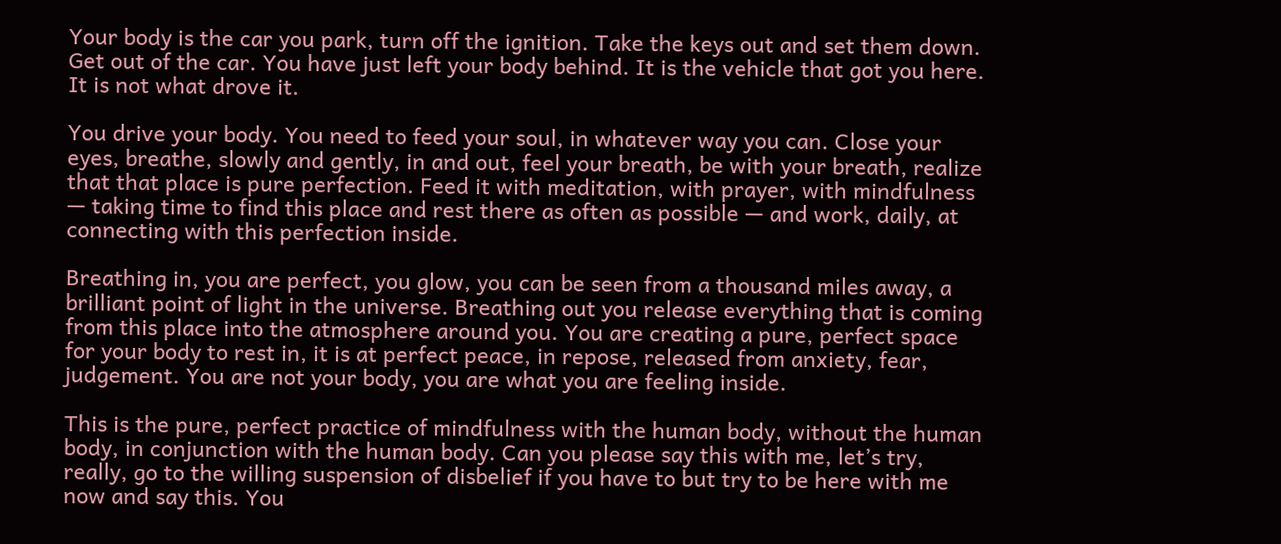Your body is the car you park, turn off the ignition. Take the keys out and set them down. Get out of the car. You have just left your body behind. It is the vehicle that got you here. It is not what drove it.

You drive your body. You need to feed your soul, in whatever way you can. Close your eyes, breathe, slowly and gently, in and out, feel your breath, be with your breath, realize that that place is pure perfection. Feed it with meditation, with prayer, with mindfulness — taking time to find this place and rest there as often as possible — and work, daily, at connecting with this perfection inside.

Breathing in, you are perfect, you glow, you can be seen from a thousand miles away, a brilliant point of light in the universe. Breathing out you release everything that is coming from this place into the atmosphere around you. You are creating a pure, perfect space for your body to rest in, it is at perfect peace, in repose, released from anxiety, fear, judgement. You are not your body, you are what you are feeling inside.

This is the pure, perfect practice of mindfulness with the human body, without the human body, in conjunction with the human body. Can you please say this with me, let’s try, really, go to the willing suspension of disbelief if you have to but try to be here with me now and say this. You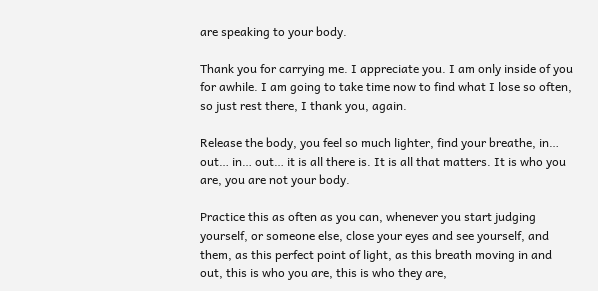are speaking to your body.

Thank you for carrying me. I appreciate you. I am only inside of you for awhile. I am going to take time now to find what I lose so often, so just rest there, I thank you, again.

Release the body, you feel so much lighter, find your breathe, in… out… in… out… it is all there is. It is all that matters. It is who you are, you are not your body.

Practice this as often as you can, whenever you start judging yourself, or someone else, close your eyes and see yourself, and them, as this perfect point of light, as this breath moving in and out, this is who you are, this is who they are,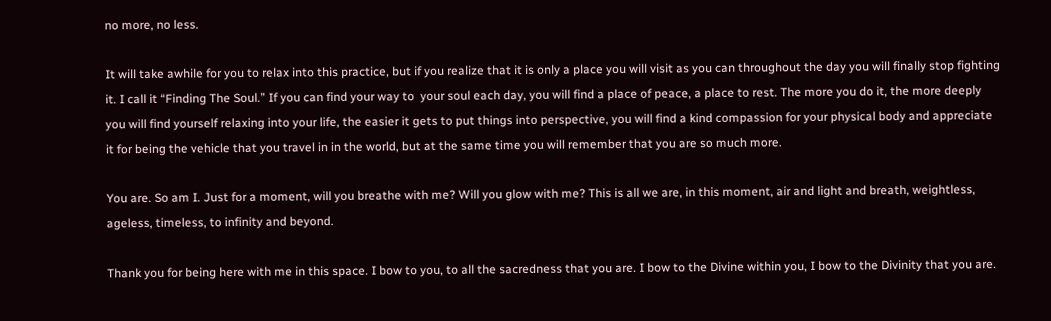no more, no less.

It will take awhile for you to relax into this practice, but if you realize that it is only a place you will visit as you can throughout the day you will finally stop fighting it. I call it “Finding The Soul.” If you can find your way to  your soul each day, you will find a place of peace, a place to rest. The more you do it, the more deeply you will find yourself relaxing into your life, the easier it gets to put things into perspective, you will find a kind compassion for your physical body and appreciate it for being the vehicle that you travel in in the world, but at the same time you will remember that you are so much more.

You are. So am I. Just for a moment, will you breathe with me? Will you glow with me? This is all we are, in this moment, air and light and breath, weightless, ageless, timeless, to infinity and beyond.

Thank you for being here with me in this space. I bow to you, to all the sacredness that you are. I bow to the Divine within you, I bow to the Divinity that you are.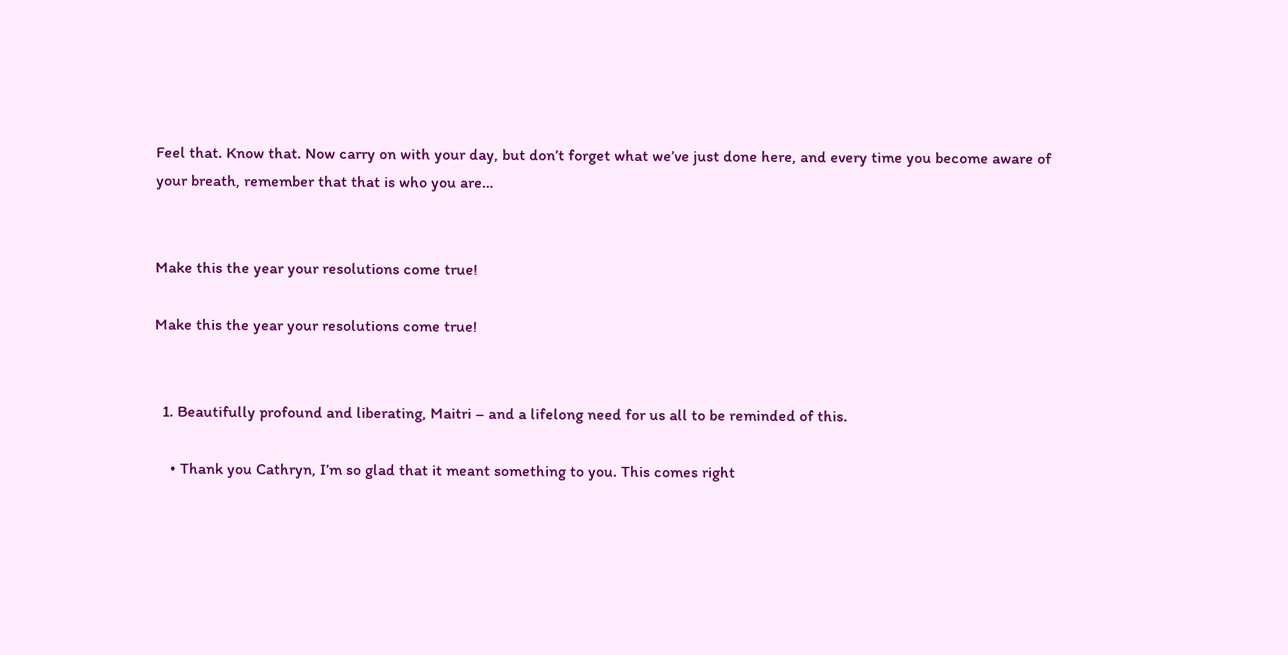Feel that. Know that. Now carry on with your day, but don’t forget what we’ve just done here, and every time you become aware of your breath, remember that that is who you are…


Make this the year your resolutions come true!

Make this the year your resolutions come true!


  1. Beautifully profound and liberating, Maitri – and a lifelong need for us all to be reminded of this.

    • Thank you Cathryn, I’m so glad that it meant something to you. This comes right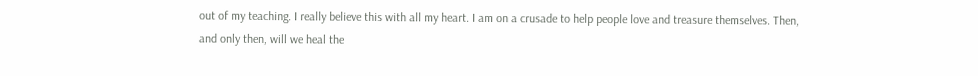out of my teaching. I really believe this with all my heart. I am on a crusade to help people love and treasure themselves. Then, and only then, will we heal the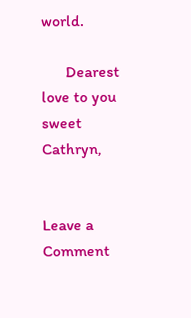world.

      Dearest love to you sweet Cathryn,


Leave a Comment